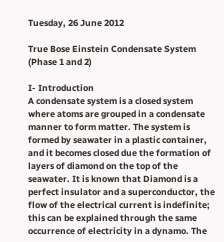Tuesday, 26 June 2012

True Bose Einstein Condensate System (Phase 1 and 2)

I- Introduction
A condensate system is a closed system where atoms are grouped in a condensate manner to form matter. The system is formed by seawater in a plastic container, and it becomes closed due the formation of layers of diamond on the top of the seawater. It is known that Diamond is a perfect insulator and a superconductor, the flow of the electrical current is indefinite; this can be explained through the same occurrence of electricity in a dynamo. The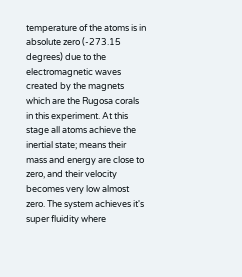temperature of the atoms is in absolute zero (-273.15 degrees) due to the electromagnetic waves created by the magnets which are the Rugosa corals in this experiment. At this stage all atoms achieve the inertial state; means their mass and energy are close to zero, and their velocity becomes very low almost zero. The system achieves it's super fluidity where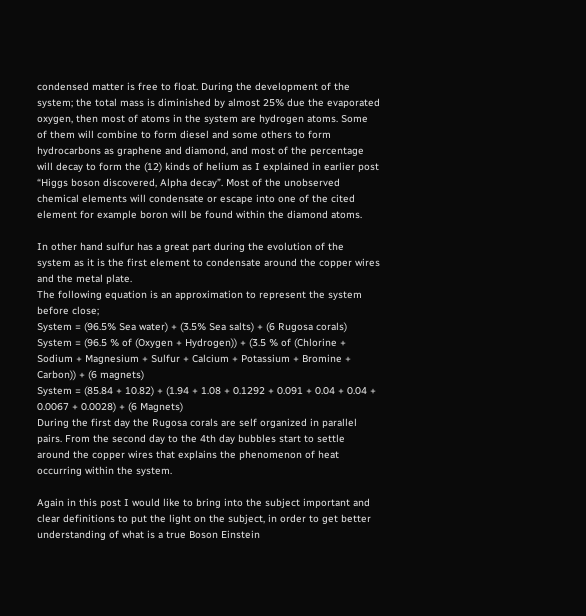condensed matter is free to float. During the development of the system; the total mass is diminished by almost 25% due the evaporated oxygen, then most of atoms in the system are hydrogen atoms. Some of them will combine to form diesel and some others to form hydrocarbons as graphene and diamond, and most of the percentage will decay to form the (12) kinds of helium as I explained in earlier post “Higgs boson discovered, Alpha decay”. Most of the unobserved chemical elements will condensate or escape into one of the cited element for example boron will be found within the diamond atoms.

In other hand sulfur has a great part during the evolution of the system as it is the first element to condensate around the copper wires and the metal plate.
The following equation is an approximation to represent the system before close;
System = (96.5% Sea water) + (3.5% Sea salts) + (6 Rugosa corals)
System = (96.5 % of (Oxygen + Hydrogen)) + (3.5 % of (Chlorine + Sodium + Magnesium + Sulfur + Calcium + Potassium + Bromine + Carbon)) + (6 magnets)
System = (85.84 + 10.82) + (1.94 + 1.08 + 0.1292 + 0.091 + 0.04 + 0.04 + 0.0067 + 0.0028) + (6 Magnets)
During the first day the Rugosa corals are self organized in parallel pairs. From the second day to the 4th day bubbles start to settle around the copper wires that explains the phenomenon of heat occurring within the system.

Again in this post I would like to bring into the subject important and clear definitions to put the light on the subject, in order to get better understanding of what is a true Boson Einstein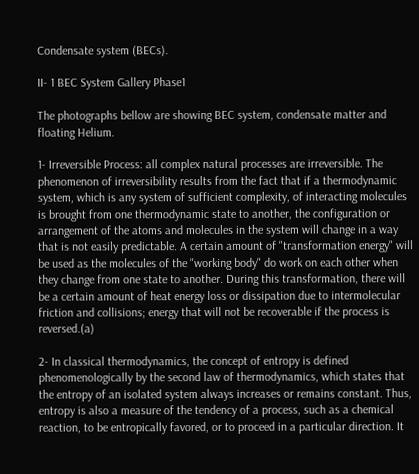Condensate system (BECs).

II- 1 BEC System Gallery Phase1

The photographs bellow are showing BEC system, condensate matter and floating Helium.

1- Irreversible Process: all complex natural processes are irreversible. The phenomenon of irreversibility results from the fact that if a thermodynamic system, which is any system of sufficient complexity, of interacting molecules is brought from one thermodynamic state to another, the configuration or arrangement of the atoms and molecules in the system will change in a way that is not easily predictable. A certain amount of "transformation energy" will be used as the molecules of the "working body" do work on each other when they change from one state to another. During this transformation, there will be a certain amount of heat energy loss or dissipation due to intermolecular friction and collisions; energy that will not be recoverable if the process is reversed.(a)

2- In classical thermodynamics, the concept of entropy is defined phenomenologically by the second law of thermodynamics, which states that the entropy of an isolated system always increases or remains constant. Thus, entropy is also a measure of the tendency of a process, such as a chemical reaction, to be entropically favored, or to proceed in a particular direction. It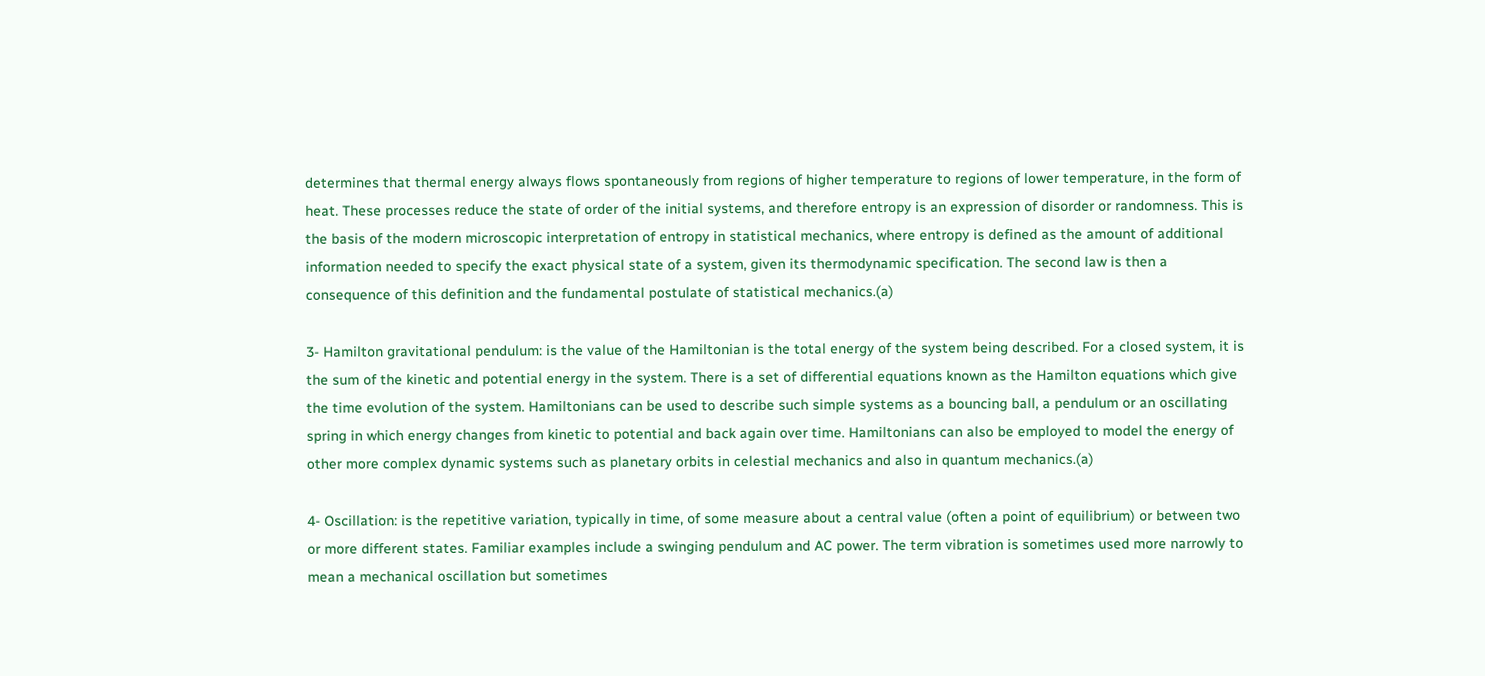determines that thermal energy always flows spontaneously from regions of higher temperature to regions of lower temperature, in the form of heat. These processes reduce the state of order of the initial systems, and therefore entropy is an expression of disorder or randomness. This is the basis of the modern microscopic interpretation of entropy in statistical mechanics, where entropy is defined as the amount of additional information needed to specify the exact physical state of a system, given its thermodynamic specification. The second law is then a consequence of this definition and the fundamental postulate of statistical mechanics.(a)

3- Hamilton gravitational pendulum: is the value of the Hamiltonian is the total energy of the system being described. For a closed system, it is the sum of the kinetic and potential energy in the system. There is a set of differential equations known as the Hamilton equations which give the time evolution of the system. Hamiltonians can be used to describe such simple systems as a bouncing ball, a pendulum or an oscillating spring in which energy changes from kinetic to potential and back again over time. Hamiltonians can also be employed to model the energy of other more complex dynamic systems such as planetary orbits in celestial mechanics and also in quantum mechanics.(a)

4- Oscillation: is the repetitive variation, typically in time, of some measure about a central value (often a point of equilibrium) or between two or more different states. Familiar examples include a swinging pendulum and AC power. The term vibration is sometimes used more narrowly to mean a mechanical oscillation but sometimes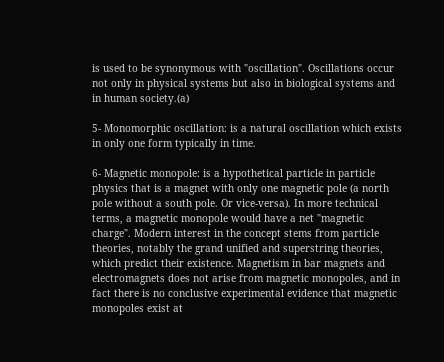is used to be synonymous with "oscillation". Oscillations occur not only in physical systems but also in biological systems and in human society.(a)

5- Monomorphic oscillation: is a natural oscillation which exists in only one form typically in time.

6- Magnetic monopole: is a hypothetical particle in particle physics that is a magnet with only one magnetic pole (a north pole without a south pole. Or vice-versa). In more technical terms, a magnetic monopole would have a net "magnetic charge". Modern interest in the concept stems from particle theories, notably the grand unified and superstring theories, which predict their existence. Magnetism in bar magnets and electromagnets does not arise from magnetic monopoles, and in fact there is no conclusive experimental evidence that magnetic monopoles exist at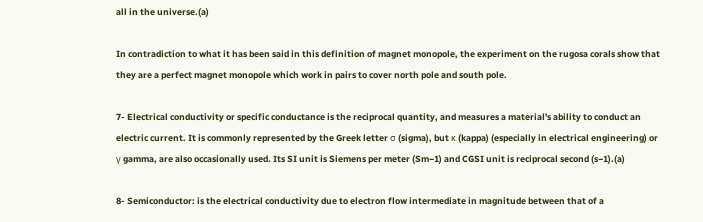all in the universe.(a)

In contradiction to what it has been said in this definition of magnet monopole, the experiment on the rugosa corals show that they are a perfect magnet monopole which work in pairs to cover north pole and south pole.

7- Electrical conductivity or specific conductance is the reciprocal quantity, and measures a material's ability to conduct an electric current. It is commonly represented by the Greek letter σ (sigma), but κ (kappa) (especially in electrical engineering) or γ gamma, are also occasionally used. Its SI unit is Siemens per meter (Sm−1) and CGSI unit is reciprocal second (s−1).(a)

8- Semiconductor: is the electrical conductivity due to electron flow intermediate in magnitude between that of a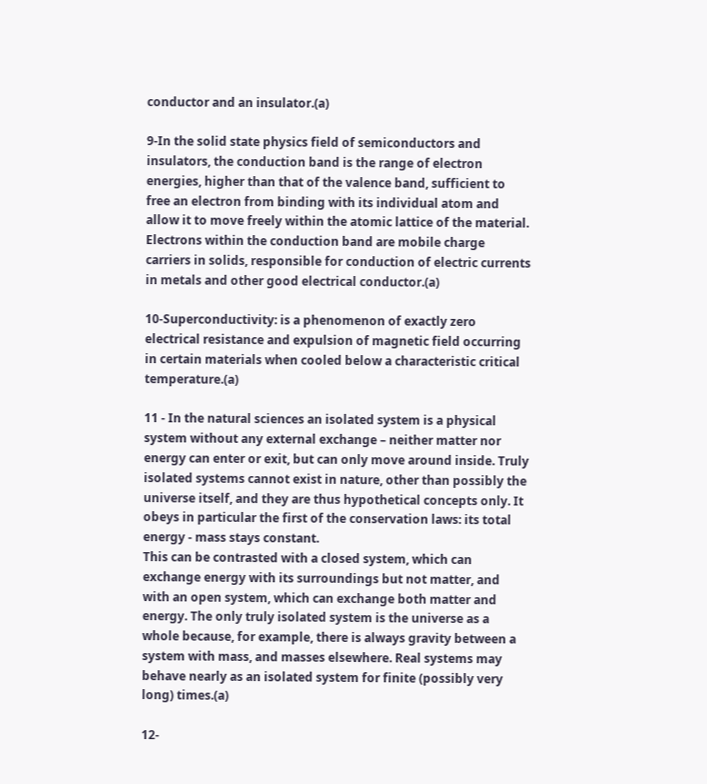conductor and an insulator.(a)

9-In the solid state physics field of semiconductors and insulators, the conduction band is the range of electron energies, higher than that of the valence band, sufficient to free an electron from binding with its individual atom and allow it to move freely within the atomic lattice of the material. Electrons within the conduction band are mobile charge carriers in solids, responsible for conduction of electric currents in metals and other good electrical conductor.(a)

10-Superconductivity: is a phenomenon of exactly zero electrical resistance and expulsion of magnetic field occurring in certain materials when cooled below a characteristic critical temperature.(a)

11 - In the natural sciences an isolated system is a physical system without any external exchange – neither matter nor energy can enter or exit, but can only move around inside. Truly isolated systems cannot exist in nature, other than possibly the universe itself, and they are thus hypothetical concepts only. It obeys in particular the first of the conservation laws: its total energy - mass stays constant.
This can be contrasted with a closed system, which can exchange energy with its surroundings but not matter, and with an open system, which can exchange both matter and energy. The only truly isolated system is the universe as a whole because, for example, there is always gravity between a system with mass, and masses elsewhere. Real systems may behave nearly as an isolated system for finite (possibly very long) times.(a)

12-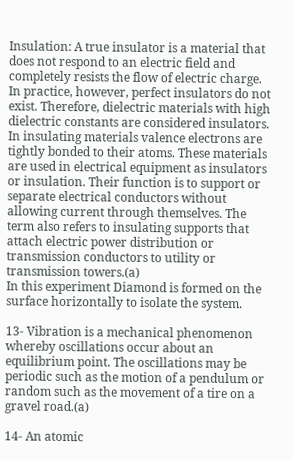Insulation: A true insulator is a material that does not respond to an electric field and completely resists the flow of electric charge. In practice, however, perfect insulators do not exist. Therefore, dielectric materials with high dielectric constants are considered insulators. In insulating materials valence electrons are tightly bonded to their atoms. These materials are used in electrical equipment as insulators or insulation. Their function is to support or separate electrical conductors without allowing current through themselves. The term also refers to insulating supports that attach electric power distribution or transmission conductors to utility or transmission towers.(a)
In this experiment Diamond is formed on the surface horizontally to isolate the system.

13- Vibration is a mechanical phenomenon whereby oscillations occur about an equilibrium point. The oscillations may be periodic such as the motion of a pendulum or random such as the movement of a tire on a gravel road.(a)

14- An atomic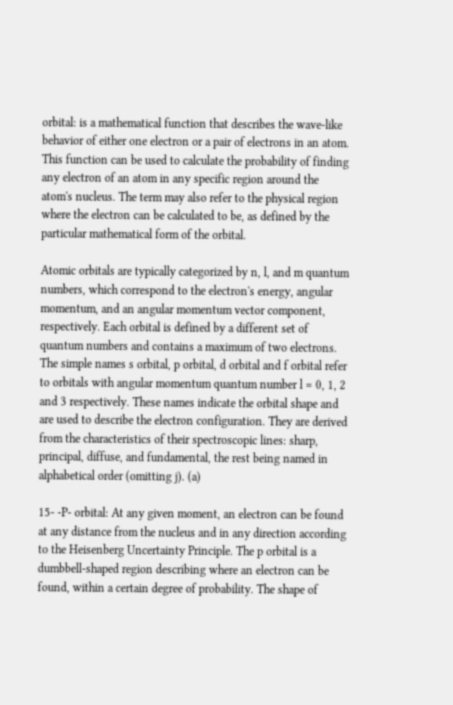orbital: is a mathematical function that describes the wave-like behavior of either one electron or a pair of electrons in an atom. This function can be used to calculate the probability of finding any electron of an atom in any specific region around the atom's nucleus. The term may also refer to the physical region where the electron can be calculated to be, as defined by the particular mathematical form of the orbital.

Atomic orbitals are typically categorized by n, l, and m quantum numbers, which correspond to the electron's energy, angular momentum, and an angular momentum vector component, respectively. Each orbital is defined by a different set of quantum numbers and contains a maximum of two electrons. The simple names s orbital, p orbital, d orbital and f orbital refer to orbitals with angular momentum quantum number l = 0, 1, 2 and 3 respectively. These names indicate the orbital shape and are used to describe the electron configuration. They are derived from the characteristics of their spectroscopic lines: sharp, principal, diffuse, and fundamental, the rest being named in alphabetical order (omitting j). (a)

15- -P- orbital: At any given moment, an electron can be found at any distance from the nucleus and in any direction according to the Heisenberg Uncertainty Principle. The p orbital is a dumbbell-shaped region describing where an electron can be found, within a certain degree of probability. The shape of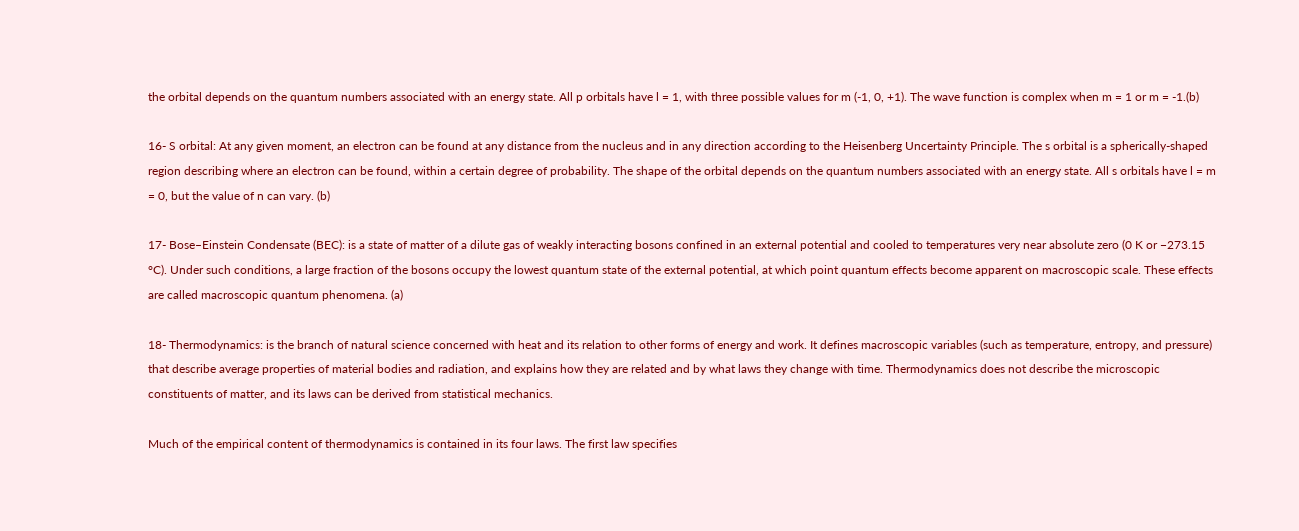the orbital depends on the quantum numbers associated with an energy state. All p orbitals have l = 1, with three possible values for m (-1, 0, +1). The wave function is complex when m = 1 or m = -1.(b)

16- S orbital: At any given moment, an electron can be found at any distance from the nucleus and in any direction according to the Heisenberg Uncertainty Principle. The s orbital is a spherically-shaped region describing where an electron can be found, within a certain degree of probability. The shape of the orbital depends on the quantum numbers associated with an energy state. All s orbitals have l = m = 0, but the value of n can vary. (b)

17- Bose–Einstein Condensate (BEC): is a state of matter of a dilute gas of weakly interacting bosons confined in an external potential and cooled to temperatures very near absolute zero (0 K or −273.15 °C). Under such conditions, a large fraction of the bosons occupy the lowest quantum state of the external potential, at which point quantum effects become apparent on macroscopic scale. These effects are called macroscopic quantum phenomena. (a)

18- Thermodynamics: is the branch of natural science concerned with heat and its relation to other forms of energy and work. It defines macroscopic variables (such as temperature, entropy, and pressure) that describe average properties of material bodies and radiation, and explains how they are related and by what laws they change with time. Thermodynamics does not describe the microscopic constituents of matter, and its laws can be derived from statistical mechanics.

Much of the empirical content of thermodynamics is contained in its four laws. The first law specifies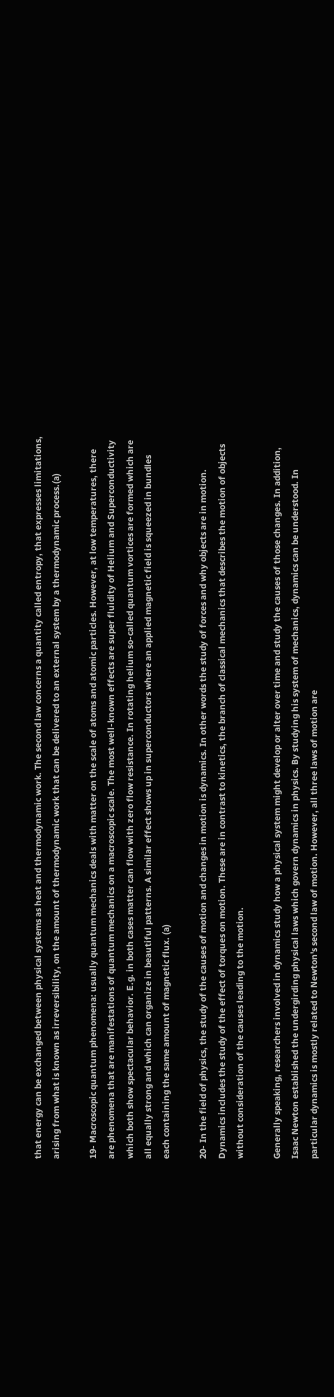that energy can be exchanged between physical systems as heat and thermodynamic work. The second law concerns a quantity called entropy, that expresses limitations, arising from what is known as irreversibility, on the amount of thermodynamic work that can be delivered to an external system by a thermodynamic process.(a)

19- Macroscopic quantum phenomena: usually quantum mechanics deals with matter on the scale of atoms and atomic particles. However, at low temperatures, there are phenomena that are manifestations of quantum mechanics on a macroscopic scale. The most well-known effects are super fluidity of Helium and Superconductivity which both show spectacular behavior. E.g. in both cases matter can flow with zero flow resistance. In rotating helium so-called quantum vortices are formed which are all equally strong and which can organize in beautiful patterns. A similar effect shows up in superconductors where an applied magnetic field is squeezed in bundles each containing the same amount of magnetic flux. (a)

20- In the field of physics, the study of the causes of motion and changes in motion is dynamics. In other words the study of forces and why objects are in motion. Dynamics includes the study of the effect of torques on motion. These are in contrast to kinetics, the branch of classical mechanics that describes the motion of objects without consideration of the causes leading to the motion.

Generally speaking, researchers involved in dynamics study how a physical system might develop or alter over time and study the causes of those changes. In addition, Isaac Newton established the undergirding physical laws which govern dynamics in physics. By studying his system of mechanics, dynamics can be understood. In particular dynamics is mostly related to Newton's second law of motion. However, all three laws of motion are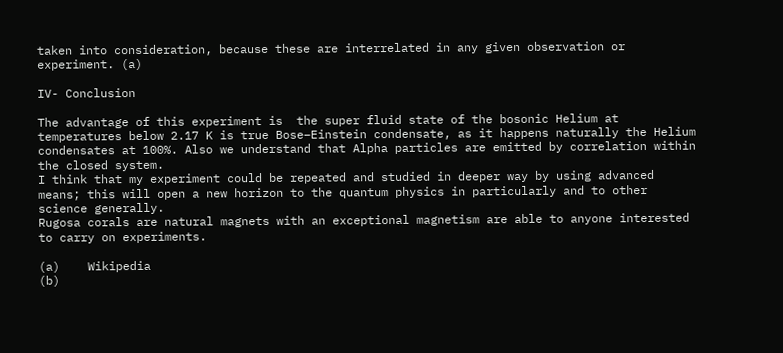taken into consideration, because these are interrelated in any given observation or experiment. (a)

IV- Conclusion

The advantage of this experiment is  the super fluid state of the bosonic Helium at temperatures below 2.17 K is true Bose–Einstein condensate, as it happens naturally the Helium condensates at 100%. Also we understand that Alpha particles are emitted by correlation within the closed system.
I think that my experiment could be repeated and studied in deeper way by using advanced means; this will open a new horizon to the quantum physics in particularly and to other science generally.
Rugosa corals are natural magnets with an exceptional magnetism are able to anyone interested to carry on experiments.

(a)    Wikipedia
(b)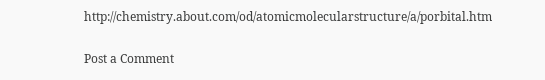http://chemistry.about.com/od/atomicmolecularstructure/a/porbital.htm

Post a Comment